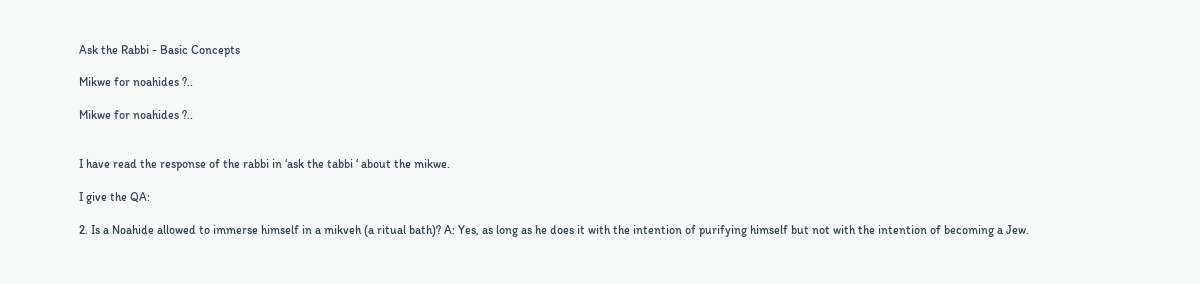Ask the Rabbi - Basic Concepts

Mikwe for noahides ?..

Mikwe for noahides ?..


I have read the response of the rabbi in ‘ask the tabbi ‘ about the mikwe.

I give the QA:

2. Is a Noahide allowed to immerse himself in a mikveh (a ritual bath)? A: Yes, as long as he does it with the intention of purifying himself but not with the intention of becoming a Jew.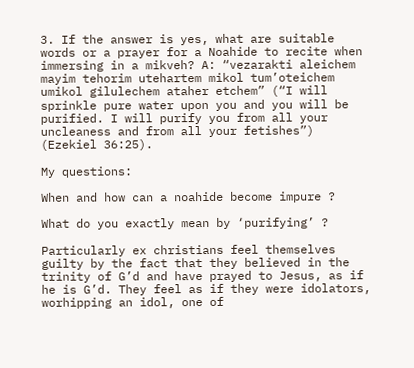3. If the answer is yes, what are suitable words or a prayer for a Noahide to recite when immersing in a mikveh? A: “vezarakti aleichem mayim tehorim utehartem mikol tum’oteichem umikol gilulechem ataher etchem” (“I will sprinkle pure water upon you and you will be purified. I will purify you from all your uncleaness and from all your fetishes”) (Ezekiel 36:25).

My questions:

When and how can a noahide become impure ?

What do you exactly mean by ‘purifying’ ?

Particularly ex christians feel themselves guilty by the fact that they believed in the trinity of G’d and have prayed to Jesus, as if he is G’d. They feel as if they were idolators, worhipping an idol, one of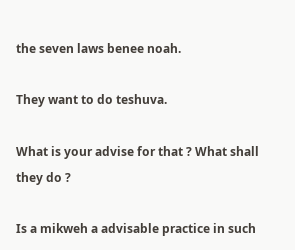the seven laws benee noah.

They want to do teshuva.

What is your advise for that ? What shall they do ?

Is a mikweh a advisable practice in such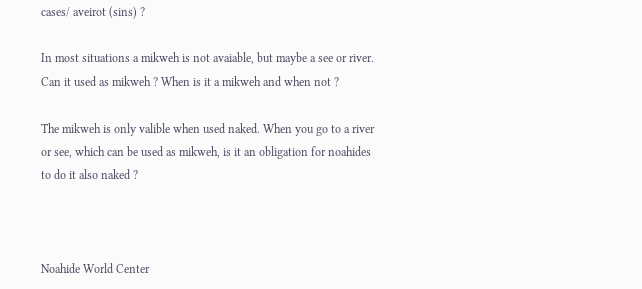cases/ aveirot (sins) ?

In most situations a mikweh is not avaiable, but maybe a see or river. Can it used as mikweh ? When is it a mikweh and when not ?

The mikweh is only valible when used naked. When you go to a river or see, which can be used as mikweh, is it an obligation for noahides to do it also naked ?



Noahide World Center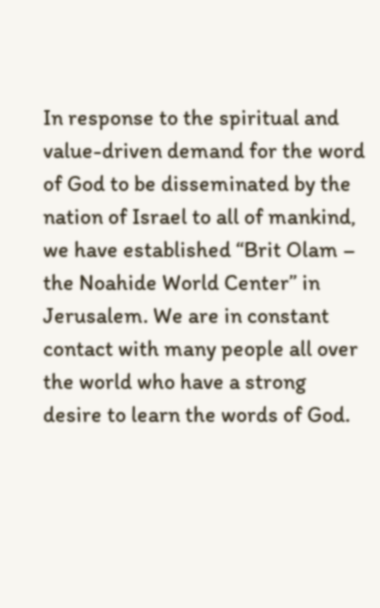In response to the spiritual and value-driven demand for the word of God to be disseminated by the nation of Israel to all of mankind, we have established “Brit Olam – the Noahide World Center” in Jerusalem. We are in constant contact with many people all over the world who have a strong desire to learn the words of God.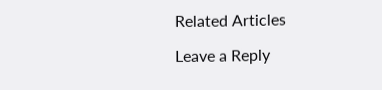Related Articles

Leave a Reply